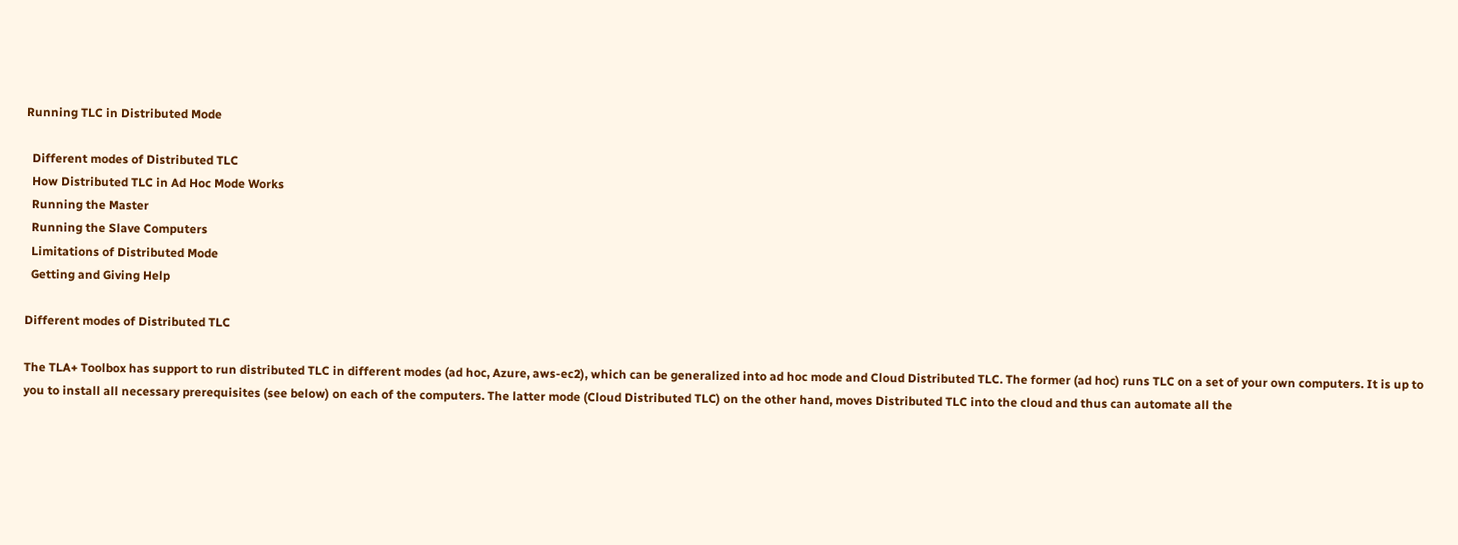Running TLC in Distributed Mode

  Different modes of Distributed TLC
  How Distributed TLC in Ad Hoc Mode Works
  Running the Master
  Running the Slave Computers
  Limitations of Distributed Mode
  Getting and Giving Help

Different modes of Distributed TLC

The TLA+ Toolbox has support to run distributed TLC in different modes (ad hoc, Azure, aws-ec2), which can be generalized into ad hoc mode and Cloud Distributed TLC. The former (ad hoc) runs TLC on a set of your own computers. It is up to you to install all necessary prerequisites (see below) on each of the computers. The latter mode (Cloud Distributed TLC) on the other hand, moves Distributed TLC into the cloud and thus can automate all the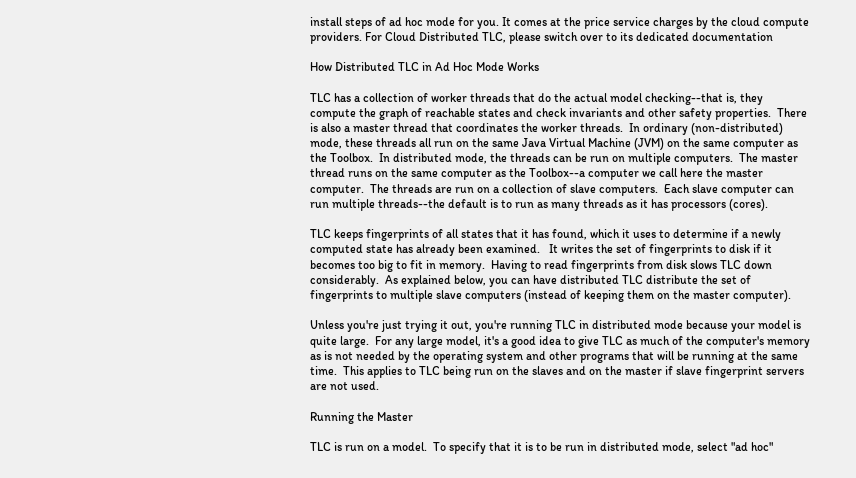install steps of ad hoc mode for you. It comes at the price service charges by the cloud compute providers. For Cloud Distributed TLC, please switch over to its dedicated documentation

How Distributed TLC in Ad Hoc Mode Works

TLC has a collection of worker threads that do the actual model checking--that is, they compute the graph of reachable states and check invariants and other safety properties.  There is also a master thread that coordinates the worker threads.  In ordinary (non-distributed) mode, these threads all run on the same Java Virtual Machine (JVM) on the same computer as the Toolbox.  In distributed mode, the threads can be run on multiple computers.  The master thread runs on the same computer as the Toolbox--a computer we call here the master computer.  The threads are run on a collection of slave computers.  Each slave computer can run multiple threads--the default is to run as many threads as it has processors (cores).

TLC keeps fingerprints of all states that it has found, which it uses to determine if a newly computed state has already been examined.   It writes the set of fingerprints to disk if it becomes too big to fit in memory.  Having to read fingerprints from disk slows TLC down considerably.  As explained below, you can have distributed TLC distribute the set of fingerprints to multiple slave computers (instead of keeping them on the master computer).

Unless you're just trying it out, you're running TLC in distributed mode because your model is quite large.  For any large model, it's a good idea to give TLC as much of the computer's memory as is not needed by the operating system and other programs that will be running at the same time.  This applies to TLC being run on the slaves and on the master if slave fingerprint servers are not used.

Running the Master

TLC is run on a model.  To specify that it is to be run in distributed mode, select "ad hoc"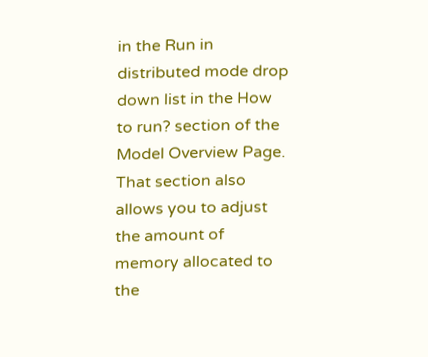in the Run in distributed mode drop down list in the How to run? section of the Model Overview Page. That section also allows you to adjust the amount of memory allocated to the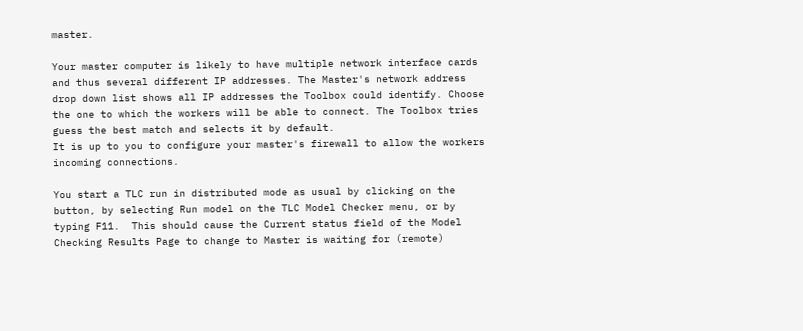master.

Your master computer is likely to have multiple network interface cards and thus several different IP addresses. The Master's network address drop down list shows all IP addresses the Toolbox could identify. Choose the one to which the workers will be able to connect. The Toolbox tries guess the best match and selects it by default.
It is up to you to configure your master's firewall to allow the workers incoming connections.

You start a TLC run in distributed mode as usual by clicking on the button, by selecting Run model on the TLC Model Checker menu, or by typing F11.  This should cause the Current status field of the Model Checking Results Page to change to Master is waiting for (remote)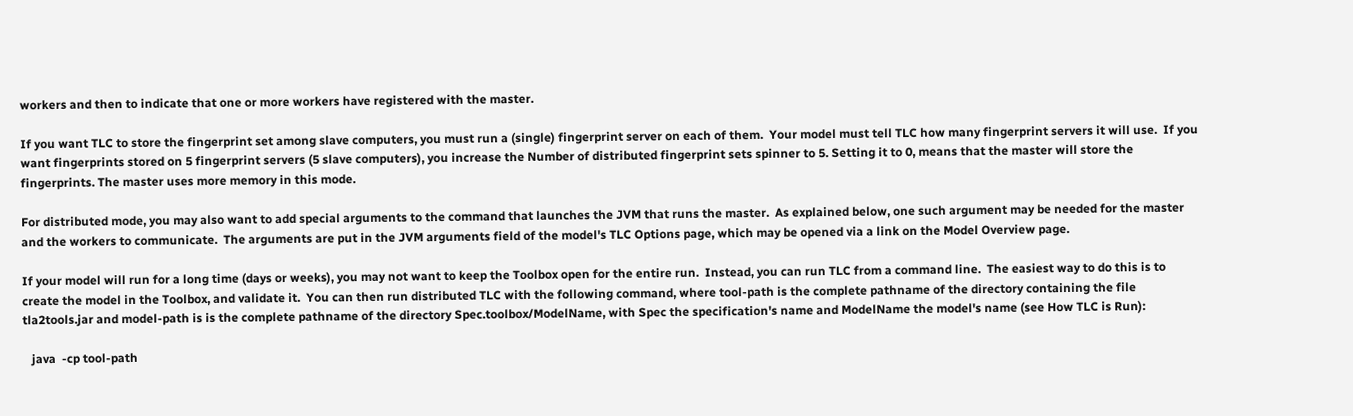workers and then to indicate that one or more workers have registered with the master.

If you want TLC to store the fingerprint set among slave computers, you must run a (single) fingerprint server on each of them.  Your model must tell TLC how many fingerprint servers it will use.  If you want fingerprints stored on 5 fingerprint servers (5 slave computers), you increase the Number of distributed fingerprint sets spinner to 5. Setting it to 0, means that the master will store the fingerprints. The master uses more memory in this mode.

For distributed mode, you may also want to add special arguments to the command that launches the JVM that runs the master.  As explained below, one such argument may be needed for the master and the workers to communicate.  The arguments are put in the JVM arguments field of the model's TLC Options page, which may be opened via a link on the Model Overview page.

If your model will run for a long time (days or weeks), you may not want to keep the Toolbox open for the entire run.  Instead, you can run TLC from a command line.  The easiest way to do this is to create the model in the Toolbox, and validate it.  You can then run distributed TLC with the following command, where tool-path is the complete pathname of the directory containing the file tla2tools.jar and model-path is is the complete pathname of the directory Spec.toolbox/ModelName, with Spec the specification's name and ModelName the model's name (see How TLC is Run):

   java  -cp tool-path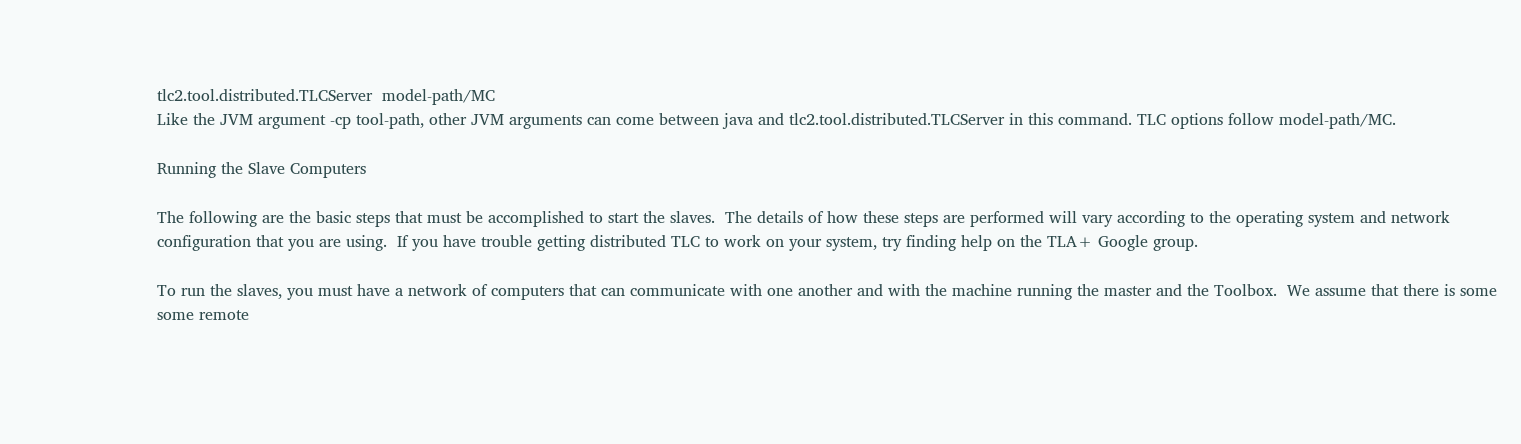tlc2.tool.distributed.TLCServer  model-path/MC
Like the JVM argument -cp tool-path, other JVM arguments can come between java and tlc2.tool.distributed.TLCServer in this command. TLC options follow model-path/MC.

Running the Slave Computers

The following are the basic steps that must be accomplished to start the slaves.  The details of how these steps are performed will vary according to the operating system and network configuration that you are using.  If you have trouble getting distributed TLC to work on your system, try finding help on the TLA+ Google group.

To run the slaves, you must have a network of computers that can communicate with one another and with the machine running the master and the Toolbox.  We assume that there is some some remote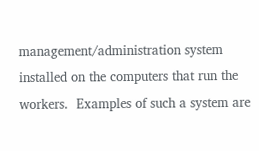management/administration system installed on the computers that run the workers.  Examples of such a system are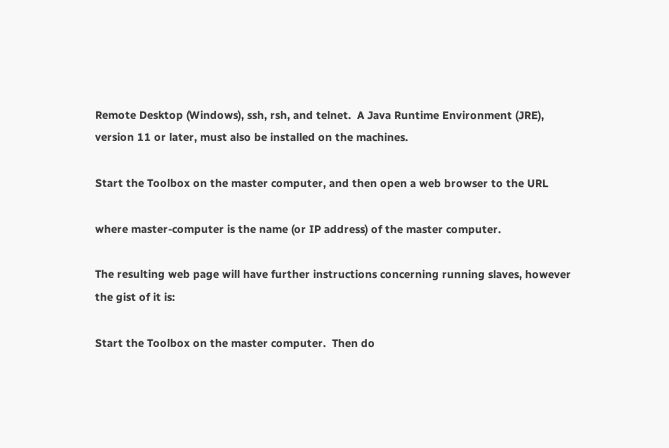Remote Desktop (Windows), ssh, rsh, and telnet.  A Java Runtime Environment (JRE), version 11 or later, must also be installed on the machines.

Start the Toolbox on the master computer, and then open a web browser to the URL

where master-computer is the name (or IP address) of the master computer.

The resulting web page will have further instructions concerning running slaves, however the gist of it is:

Start the Toolbox on the master computer.  Then do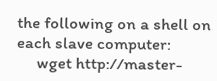the following on a shell on each slave computer:
     wget http://master-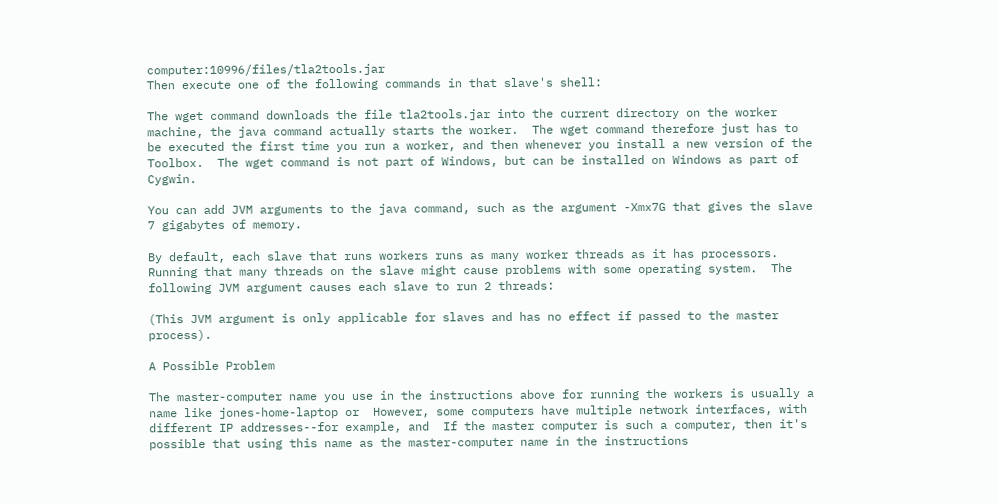computer:10996/files/tla2tools.jar
Then execute one of the following commands in that slave's shell:

The wget command downloads the file tla2tools.jar into the current directory on the worker machine, the java command actually starts the worker.  The wget command therefore just has to be executed the first time you run a worker, and then whenever you install a new version of the Toolbox.  The wget command is not part of Windows, but can be installed on Windows as part of Cygwin.

You can add JVM arguments to the java command, such as the argument -Xmx7G that gives the slave 7 gigabytes of memory.

By default, each slave that runs workers runs as many worker threads as it has processors.  Running that many threads on the slave might cause problems with some operating system.  The following JVM argument causes each slave to run 2 threads:

(This JVM argument is only applicable for slaves and has no effect if passed to the master process).

A Possible Problem

The master-computer name you use in the instructions above for running the workers is usually a name like jones-home-laptop or  However, some computers have multiple network interfaces, with different IP addresses--for example, and  If the master computer is such a computer, then it's possible that using this name as the master-computer name in the instructions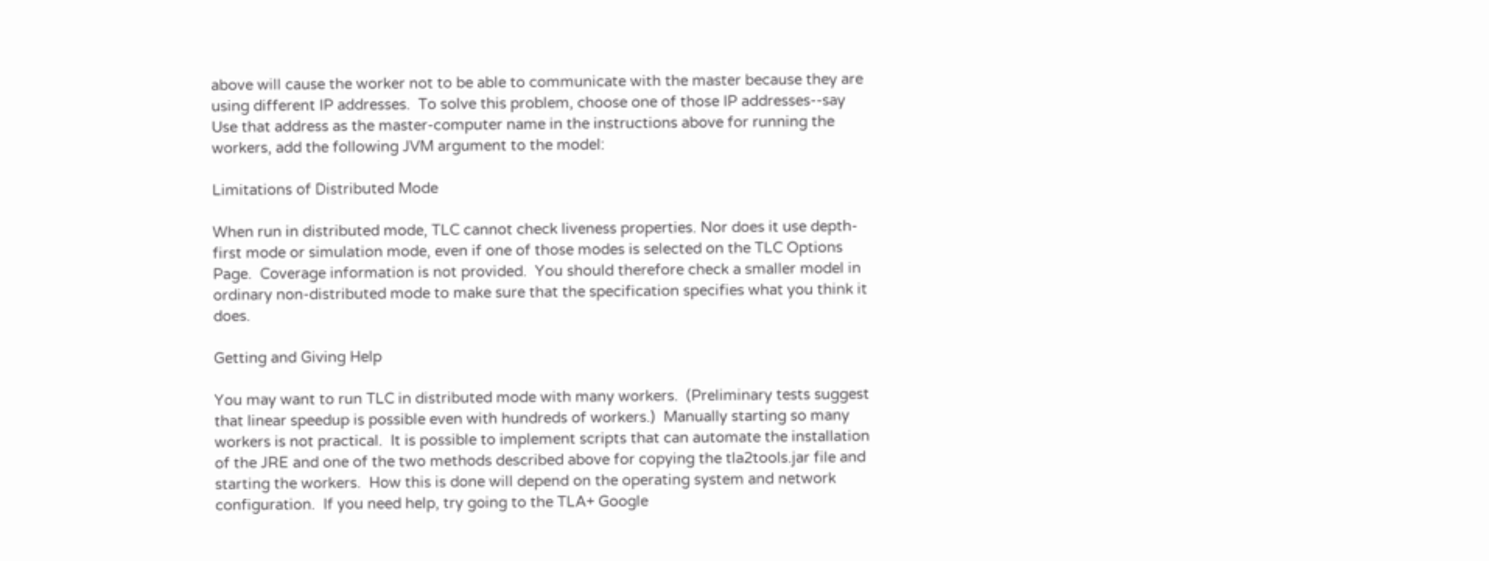above will cause the worker not to be able to communicate with the master because they are using different IP addresses.  To solve this problem, choose one of those IP addresses--say Use that address as the master-computer name in the instructions above for running the workers, add the following JVM argument to the model:

Limitations of Distributed Mode

When run in distributed mode, TLC cannot check liveness properties. Nor does it use depth-first mode or simulation mode, even if one of those modes is selected on the TLC Options Page.  Coverage information is not provided.  You should therefore check a smaller model in ordinary non-distributed mode to make sure that the specification specifies what you think it does.

Getting and Giving Help

You may want to run TLC in distributed mode with many workers.  (Preliminary tests suggest that linear speedup is possible even with hundreds of workers.)  Manually starting so many workers is not practical.  It is possible to implement scripts that can automate the installation of the JRE and one of the two methods described above for copying the tla2tools.jar file and starting the workers.  How this is done will depend on the operating system and network configuration.  If you need help, try going to the TLA+ Google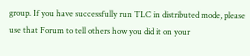group. If you have successfully run TLC in distributed mode, please use that Forum to tell others how you did it on your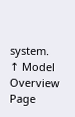system.
↑ Model Overview Page